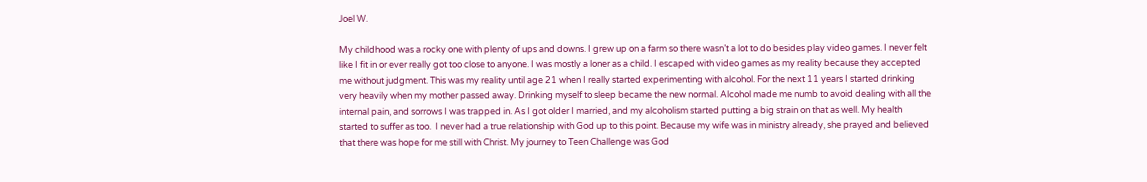Joel W.

My childhood was a rocky one with plenty of ups and downs. I grew up on a farm so there wasn’t a lot to do besides play video games. I never felt like I fit in or ever really got too close to anyone. I was mostly a loner as a child. I escaped with video games as my reality because they accepted me without judgment. This was my reality until age 21 when I really started experimenting with alcohol. For the next 11 years I started drinking very heavily when my mother passed away. Drinking myself to sleep became the new normal. Alcohol made me numb to avoid dealing with all the internal pain, and sorrows I was trapped in. As I got older I married, and my alcoholism started putting a big strain on that as well. My health started to suffer as too.  I never had a true relationship with God up to this point. Because my wife was in ministry already, she prayed and believed that there was hope for me still with Christ. My journey to Teen Challenge was God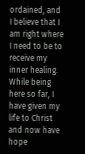ordained, and I believe that I am right where I need to be to receive my inner healing. While being here so far, I have given my life to Christ and now have hope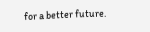for a better future.